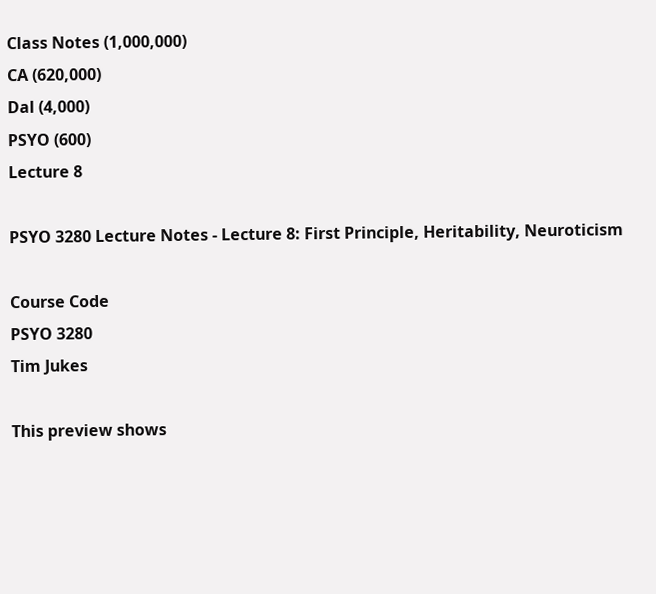Class Notes (1,000,000)
CA (620,000)
Dal (4,000)
PSYO (600)
Lecture 8

PSYO 3280 Lecture Notes - Lecture 8: First Principle, Heritability, Neuroticism

Course Code
PSYO 3280
Tim Jukes

This preview shows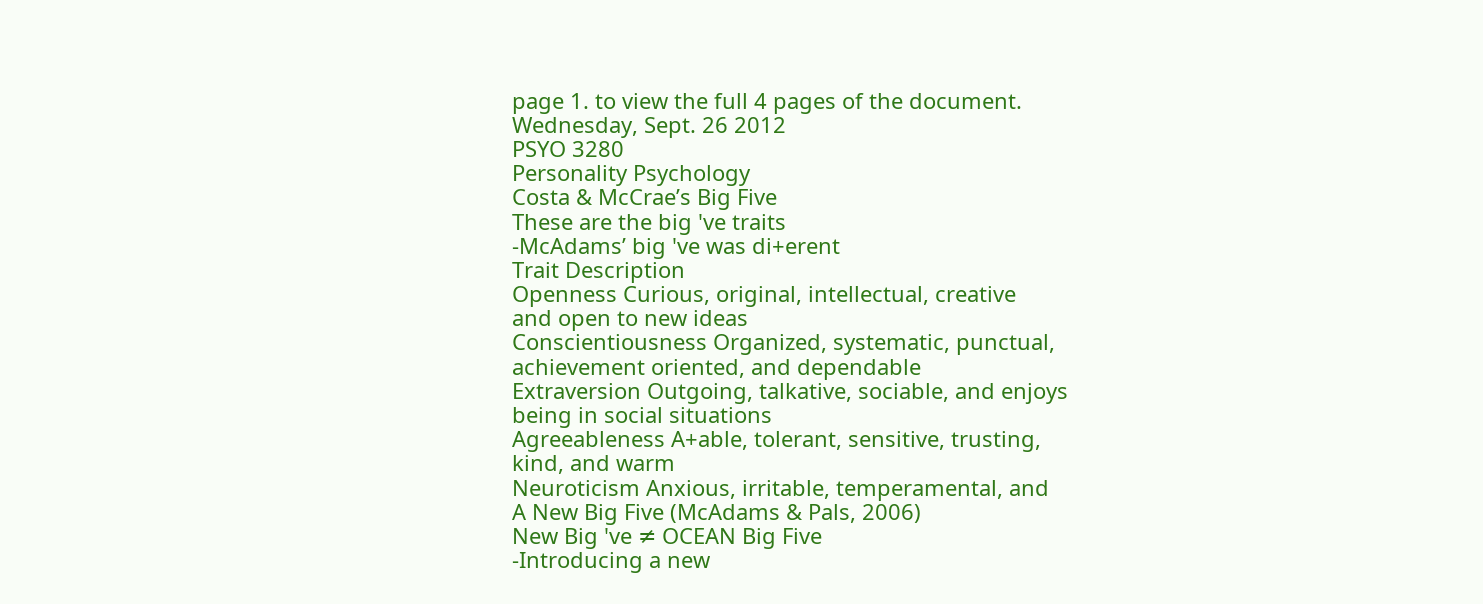page 1. to view the full 4 pages of the document.
Wednesday, Sept. 26 2012
PSYO 3280
Personality Psychology
Costa & McCrae’s Big Five
These are the big 've traits
-McAdams’ big 've was di+erent
Trait Description
Openness Curious, original, intellectual, creative
and open to new ideas
Conscientiousness Organized, systematic, punctual,
achievement oriented, and dependable
Extraversion Outgoing, talkative, sociable, and enjoys
being in social situations
Agreeableness A+able, tolerant, sensitive, trusting,
kind, and warm
Neuroticism Anxious, irritable, temperamental, and
A New Big Five (McAdams & Pals, 2006)
New Big 've ≠ OCEAN Big Five
-Introducing a new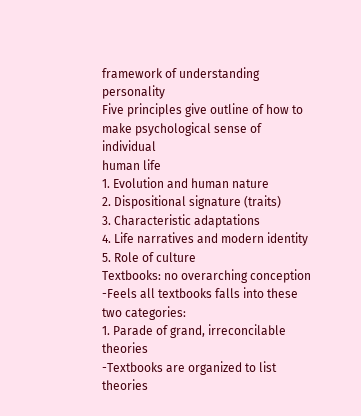framework of understanding personality
Five principles give outline of how to make psychological sense of individual
human life
1. Evolution and human nature
2. Dispositional signature (traits)
3. Characteristic adaptations
4. Life narratives and modern identity
5. Role of culture
Textbooks: no overarching conception
-Feels all textbooks falls into these two categories:
1. Parade of grand, irreconcilable theories
-Textbooks are organized to list theories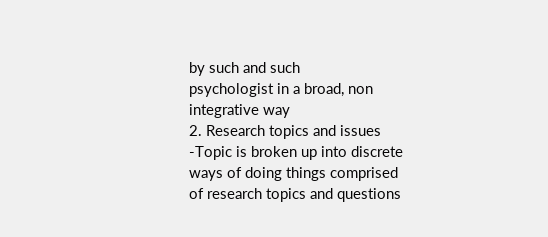by such and such
psychologist in a broad, non integrative way
2. Research topics and issues
-Topic is broken up into discrete ways of doing things comprised
of research topics and questions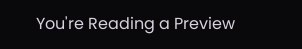You're Reading a Preview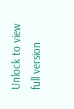Unlock to view full version